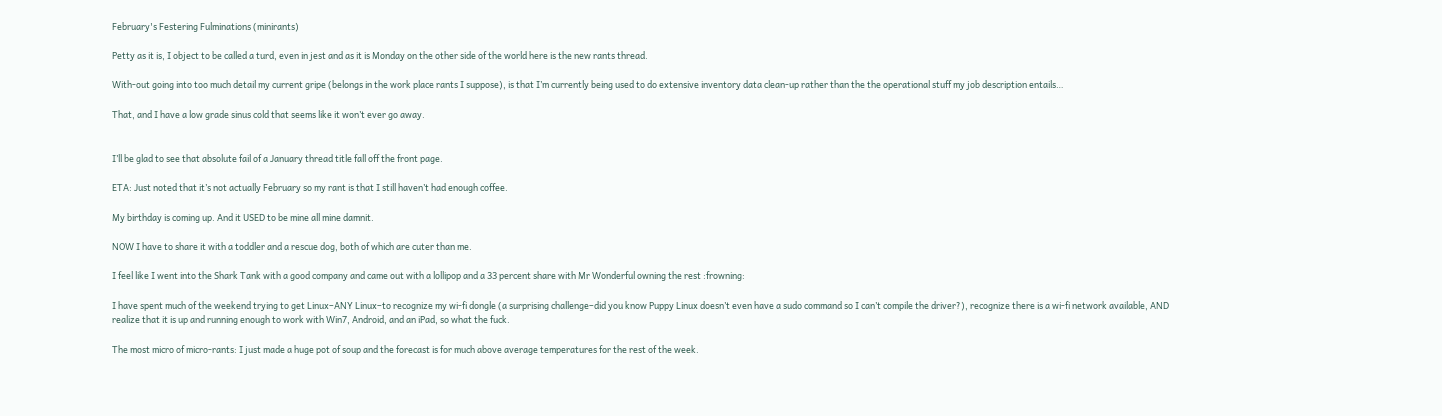February's Festering Fulminations (minirants)

Petty as it is, I object to be called a turd, even in jest and as it is Monday on the other side of the world here is the new rants thread.

With-out going into too much detail my current gripe (belongs in the work place rants I suppose), is that I’m currently being used to do extensive inventory data clean-up rather than the the operational stuff my job description entails…

That, and I have a low grade sinus cold that seems like it won’t ever go away.


I’ll be glad to see that absolute fail of a January thread title fall off the front page.

ETA: Just noted that it’s not actually February so my rant is that I still haven’t had enough coffee.

My birthday is coming up. And it USED to be mine all mine damnit.

NOW I have to share it with a toddler and a rescue dog, both of which are cuter than me.

I feel like I went into the Shark Tank with a good company and came out with a lollipop and a 33 percent share with Mr Wonderful owning the rest :frowning:

I have spent much of the weekend trying to get Linux–ANY Linux–to recognize my wi-fi dongle (a surprising challenge–did you know Puppy Linux doesn’t even have a sudo command so I can’t compile the driver?), recognize there is a wi-fi network available, AND realize that it is up and running enough to work with Win7, Android, and an iPad, so what the fuck.

The most micro of micro-rants: I just made a huge pot of soup and the forecast is for much above average temperatures for the rest of the week.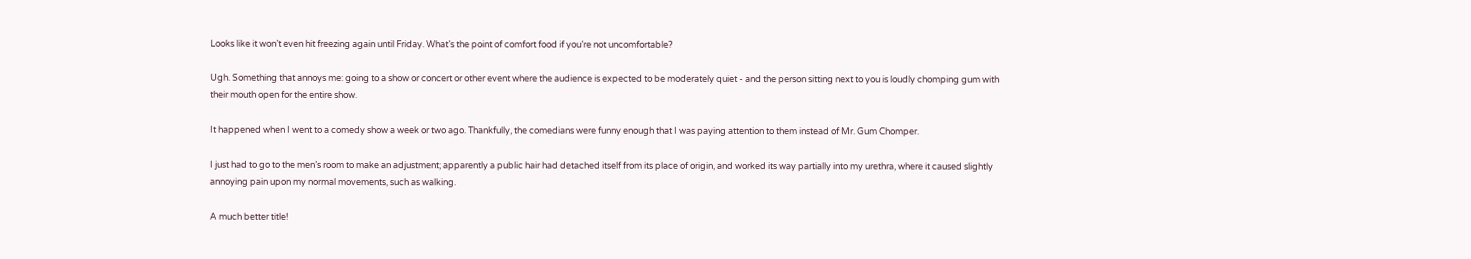Looks like it won’t even hit freezing again until Friday. What’s the point of comfort food if you’re not uncomfortable?

Ugh. Something that annoys me: going to a show or concert or other event where the audience is expected to be moderately quiet - and the person sitting next to you is loudly chomping gum with their mouth open for the entire show.

It happened when I went to a comedy show a week or two ago. Thankfully, the comedians were funny enough that I was paying attention to them instead of Mr. Gum Chomper.

I just had to go to the men’s room to make an adjustment; apparently a public hair had detached itself from its place of origin, and worked its way partially into my urethra, where it caused slightly annoying pain upon my normal movements, such as walking.

A much better title!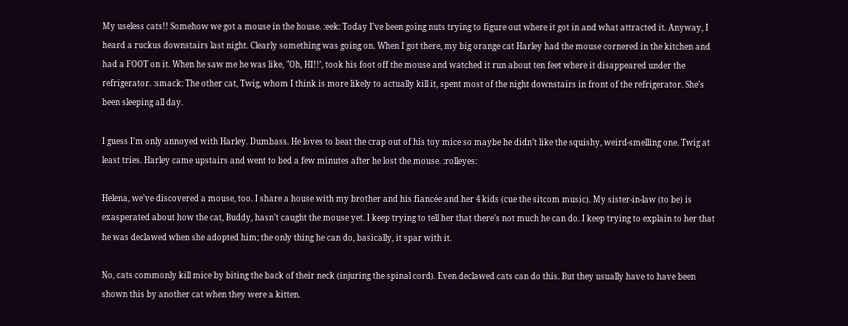My useless cats!! Somehow we got a mouse in the house. :eek: Today I’ve been going nuts trying to figure out where it got in and what attracted it. Anyway, I heard a ruckus downstairs last night. Clearly something was going on. When I got there, my big orange cat Harley had the mouse cornered in the kitchen and had a FOOT on it. When he saw me he was like, "Oh, HI!!’, took his foot off the mouse and watched it run about ten feet where it disappeared under the refrigerator. :smack: The other cat, Twig, whom I think is more likely to actually kill it, spent most of the night downstairs in front of the refrigerator. She’s been sleeping all day.

I guess I’m only annoyed with Harley. Dumbass. He loves to beat the crap out of his toy mice so maybe he didn’t like the squishy, weird-smelling one. Twig at least tries. Harley came upstairs and went to bed a few minutes after he lost the mouse. :rolleyes:

Helena, we’ve discovered a mouse, too. I share a house with my brother and his fiancée and her 4 kids (cue the sitcom music). My sister-in-law (to be) is exasperated about how the cat, Buddy, hasn’t caught the mouse yet. I keep trying to tell her that there’s not much he can do. I keep trying to explain to her that he was declawed when she adopted him; the only thing he can do, basically, it spar with it.

No, cats commonly kill mice by biting the back of their neck (injuring the spinal cord). Even declawed cats can do this. But they usually have to have been shown this by another cat when they were a kitten.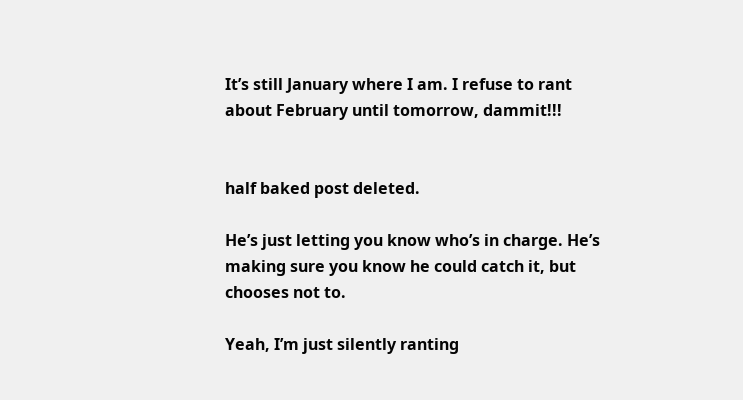It’s still January where I am. I refuse to rant about February until tomorrow, dammit!!!


half baked post deleted.

He’s just letting you know who’s in charge. He’s making sure you know he could catch it, but chooses not to.

Yeah, I’m just silently ranting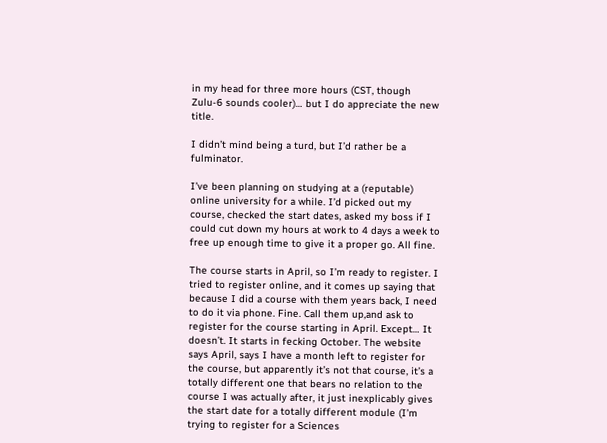in my head for three more hours (CST, though Zulu-6 sounds cooler)… but I do appreciate the new title.

I didn’t mind being a turd, but I’d rather be a fulminator.

I’ve been planning on studying at a (reputable) online university for a while. I’d picked out my course, checked the start dates, asked my boss if I could cut down my hours at work to 4 days a week to free up enough time to give it a proper go. All fine.

The course starts in April, so I’m ready to register. I tried to register online, and it comes up saying that because I did a course with them years back, I need to do it via phone. Fine. Call them up,and ask to register for the course starting in April. Except… It doesn’t. It starts in fecking October. The website says April, says I have a month left to register for the course, but apparently it’s not that course, it’s a totally different one that bears no relation to the course I was actually after, it just inexplicably gives the start date for a totally different module (I’m trying to register for a Sciences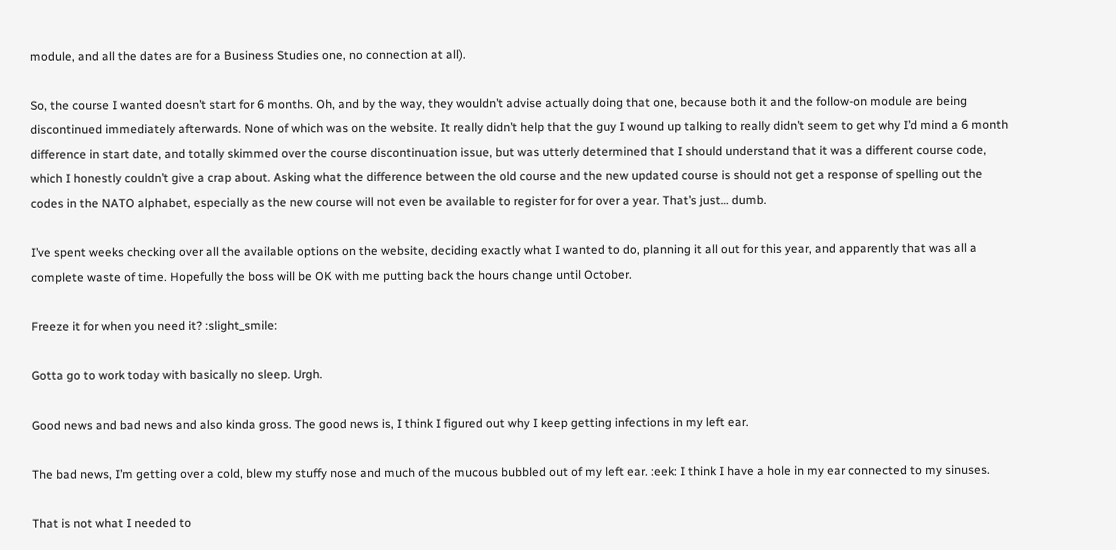module, and all the dates are for a Business Studies one, no connection at all).

So, the course I wanted doesn’t start for 6 months. Oh, and by the way, they wouldn’t advise actually doing that one, because both it and the follow-on module are being discontinued immediately afterwards. None of which was on the website. It really didn’t help that the guy I wound up talking to really didn’t seem to get why I’d mind a 6 month difference in start date, and totally skimmed over the course discontinuation issue, but was utterly determined that I should understand that it was a different course code, which I honestly couldn’t give a crap about. Asking what the difference between the old course and the new updated course is should not get a response of spelling out the codes in the NATO alphabet, especially as the new course will not even be available to register for for over a year. That’s just… dumb.

I’ve spent weeks checking over all the available options on the website, deciding exactly what I wanted to do, planning it all out for this year, and apparently that was all a complete waste of time. Hopefully the boss will be OK with me putting back the hours change until October.

Freeze it for when you need it? :slight_smile:

Gotta go to work today with basically no sleep. Urgh.

Good news and bad news and also kinda gross. The good news is, I think I figured out why I keep getting infections in my left ear.

The bad news, I’m getting over a cold, blew my stuffy nose and much of the mucous bubbled out of my left ear. :eek: I think I have a hole in my ear connected to my sinuses.

That is not what I needed to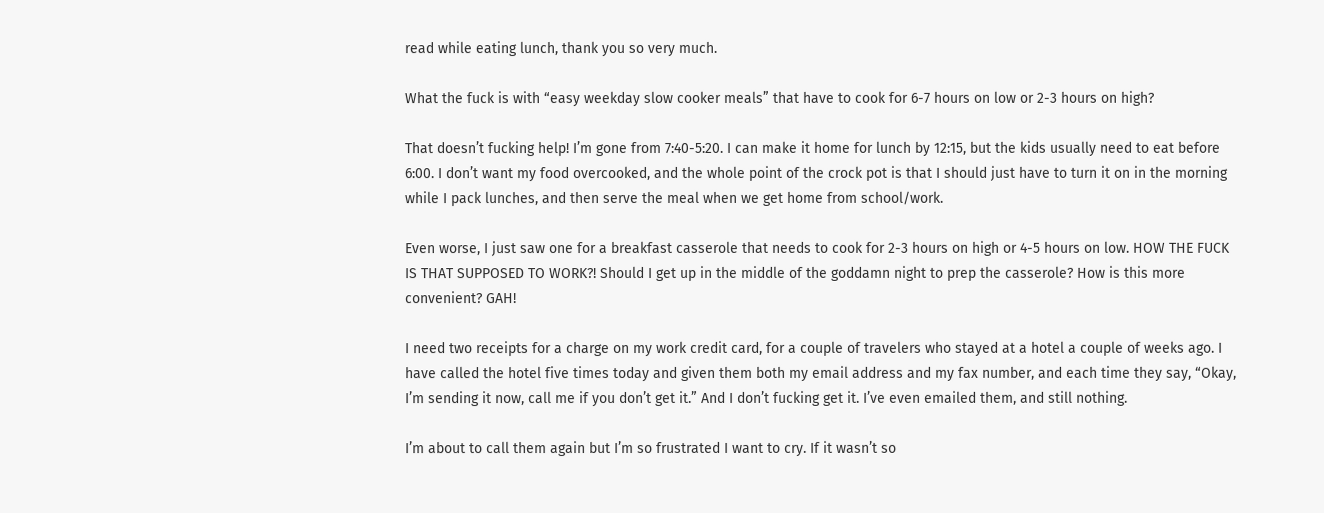read while eating lunch, thank you so very much.

What the fuck is with “easy weekday slow cooker meals” that have to cook for 6-7 hours on low or 2-3 hours on high?

That doesn’t fucking help! I’m gone from 7:40-5:20. I can make it home for lunch by 12:15, but the kids usually need to eat before 6:00. I don’t want my food overcooked, and the whole point of the crock pot is that I should just have to turn it on in the morning while I pack lunches, and then serve the meal when we get home from school/work.

Even worse, I just saw one for a breakfast casserole that needs to cook for 2-3 hours on high or 4-5 hours on low. HOW THE FUCK IS THAT SUPPOSED TO WORK?! Should I get up in the middle of the goddamn night to prep the casserole? How is this more convenient? GAH!

I need two receipts for a charge on my work credit card, for a couple of travelers who stayed at a hotel a couple of weeks ago. I have called the hotel five times today and given them both my email address and my fax number, and each time they say, “Okay, I’m sending it now, call me if you don’t get it.” And I don’t fucking get it. I’ve even emailed them, and still nothing.

I’m about to call them again but I’m so frustrated I want to cry. If it wasn’t so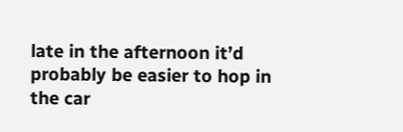late in the afternoon it’d probably be easier to hop in the car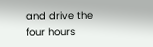and drive the four hours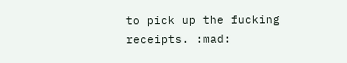to pick up the fucking receipts. :mad: